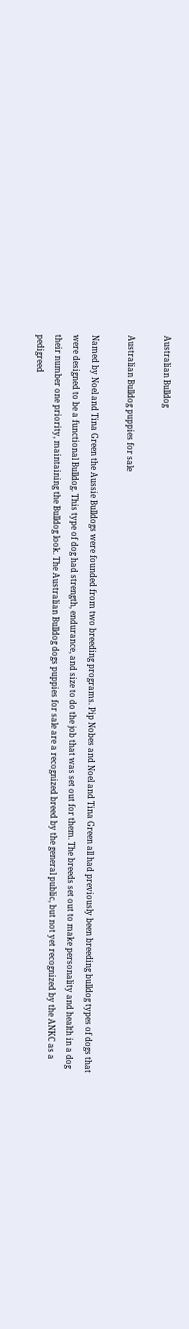Australian Bulldog

Australian Bulldog puppies for sale

Named by Noel and Tina Green the Aussie Bulldogs were founded from two breeding programs. Pip Nobes and Noel and Tina Green all had previously been breeding bulldog types of dogs that were designed to be a functional Bulldog. This type of dog had strength, endurance, and size to do the job that was set out for them. The breeds set out to make personality and health in a dog their number one priority, maintaining the Bulldog look. The Australian Bulldog dogs puppies for sale are a recognized breed by the general public, but not yet recognized by the ANKC as a pedigreed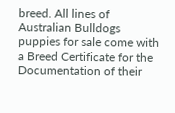breed. All lines of Australian Bulldogs puppies for sale come with a Breed Certificate for the Documentation of their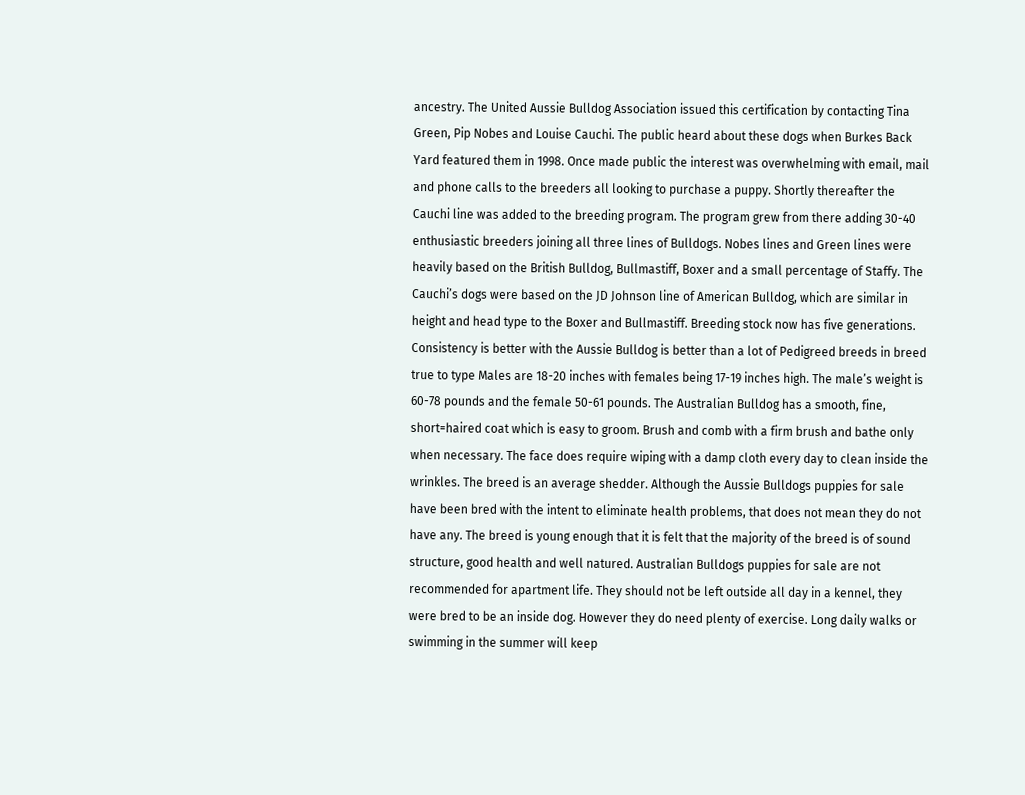ancestry. The United Aussie Bulldog Association issued this certification by contacting Tina Green, Pip Nobes and Louise Cauchi. The public heard about these dogs when Burkes Back Yard featured them in 1998. Once made public the interest was overwhelming with email, mail and phone calls to the breeders all looking to purchase a puppy. Shortly thereafter the Cauchi line was added to the breeding program. The program grew from there adding 30-40 enthusiastic breeders joining all three lines of Bulldogs. Nobes lines and Green lines were heavily based on the British Bulldog, Bullmastiff, Boxer and a small percentage of Staffy. The Cauchi’s dogs were based on the JD Johnson line of American Bulldog, which are similar in height and head type to the Boxer and Bullmastiff. Breeding stock now has five generations. Consistency is better with the Aussie Bulldog is better than a lot of Pedigreed breeds in breed true to type Males are 18-20 inches with females being 17-19 inches high. The male’s weight is 60-78 pounds and the female 50-61 pounds. The Australian Bulldog has a smooth, fine, short=haired coat which is easy to groom. Brush and comb with a firm brush and bathe only when necessary. The face does require wiping with a damp cloth every day to clean inside the wrinkles. The breed is an average shedder. Although the Aussie Bulldogs puppies for sale have been bred with the intent to eliminate health problems, that does not mean they do not have any. The breed is young enough that it is felt that the majority of the breed is of sound structure, good health and well natured. Australian Bulldogs puppies for sale are not recommended for apartment life. They should not be left outside all day in a kennel, they were bred to be an inside dog. However they do need plenty of exercise. Long daily walks or swimming in the summer will keep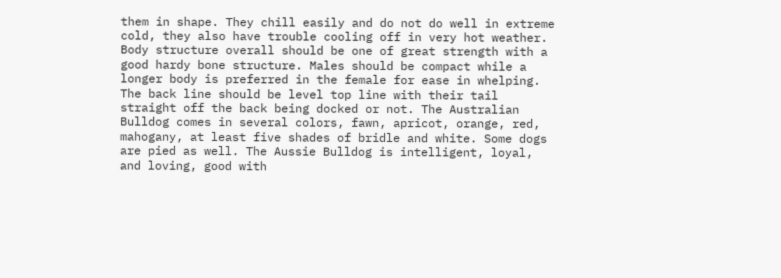them in shape. They chill easily and do not do well in extreme cold, they also have trouble cooling off in very hot weather. Body structure overall should be one of great strength with a good hardy bone structure. Males should be compact while a longer body is preferred in the female for ease in whelping. The back line should be level top line with their tail straight off the back being docked or not. The Australian Bulldog comes in several colors, fawn, apricot, orange, red, mahogany, at least five shades of bridle and white. Some dogs are pied as well. The Aussie Bulldog is intelligent, loyal, and loving, good with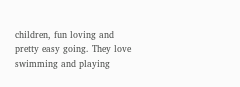children, fun loving and pretty easy going. They love swimming and playing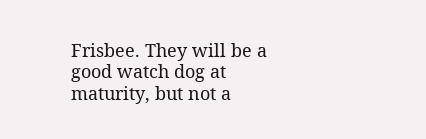Frisbee. They will be a good watch dog at maturity, but not a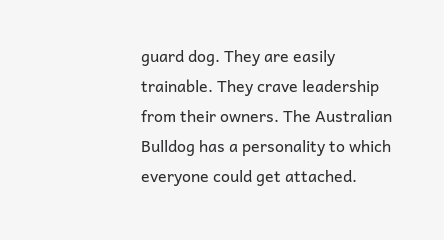guard dog. They are easily trainable. They crave leadership from their owners. The Australian Bulldog has a personality to which everyone could get attached.